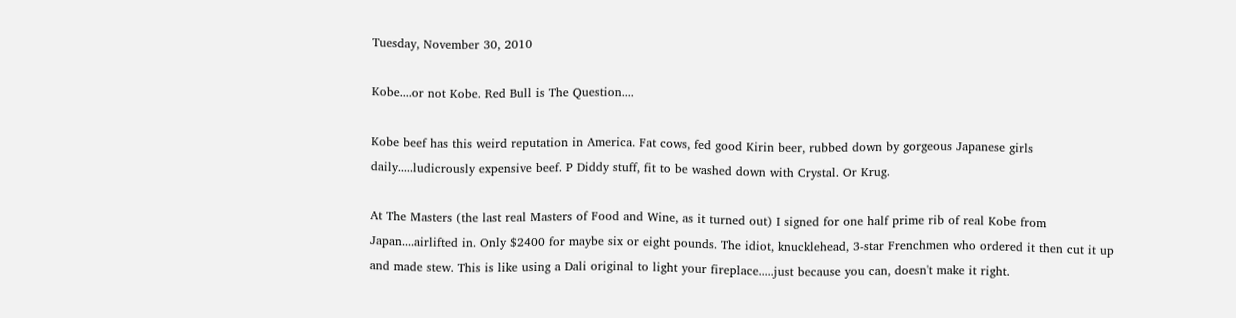Tuesday, November 30, 2010

Kobe....or not Kobe. Red Bull is The Question....

Kobe beef has this weird reputation in America. Fat cows, fed good Kirin beer, rubbed down by gorgeous Japanese girls daily.....ludicrously expensive beef. P Diddy stuff, fit to be washed down with Crystal. Or Krug.

At The Masters (the last real Masters of Food and Wine, as it turned out) I signed for one half prime rib of real Kobe from Japan....airlifted in. Only $2400 for maybe six or eight pounds. The idiot, knucklehead, 3-star Frenchmen who ordered it then cut it up and made stew. This is like using a Dali original to light your fireplace.....just because you can, doesn't make it right.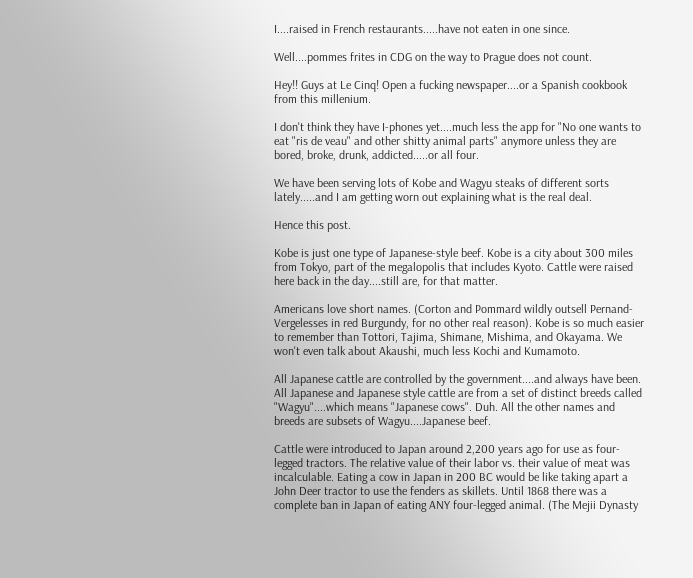I....raised in French restaurants.....have not eaten in one since.

Well....pommes frites in CDG on the way to Prague does not count.

Hey!! Guys at Le Cinq! Open a fucking newspaper....or a Spanish cookbook from this millenium.

I don't think they have I-phones yet....much less the app for "No one wants to eat "ris de veau" and other shitty animal parts" anymore unless they are bored, broke, drunk, addicted.....or all four.

We have been serving lots of Kobe and Wagyu steaks of different sorts lately.....and I am getting worn out explaining what is the real deal.

Hence this post.

Kobe is just one type of Japanese-style beef. Kobe is a city about 300 miles from Tokyo, part of the megalopolis that includes Kyoto. Cattle were raised here back in the day....still are, for that matter.

Americans love short names. (Corton and Pommard wildly outsell Pernand-Vergelesses in red Burgundy, for no other real reason). Kobe is so much easier to remember than Tottori, Tajima, Shimane, Mishima, and Okayama. We won't even talk about Akaushi, much less Kochi and Kumamoto.

All Japanese cattle are controlled by the government....and always have been. All Japanese and Japanese style cattle are from a set of distinct breeds called "Wagyu"....which means "Japanese cows". Duh. All the other names and breeds are subsets of Wagyu....Japanese beef.

Cattle were introduced to Japan around 2,200 years ago for use as four-legged tractors. The relative value of their labor vs. their value of meat was incalculable. Eating a cow in Japan in 200 BC would be like taking apart a John Deer tractor to use the fenders as skillets. Until 1868 there was a complete ban in Japan of eating ANY four-legged animal. (The Mejii Dynasty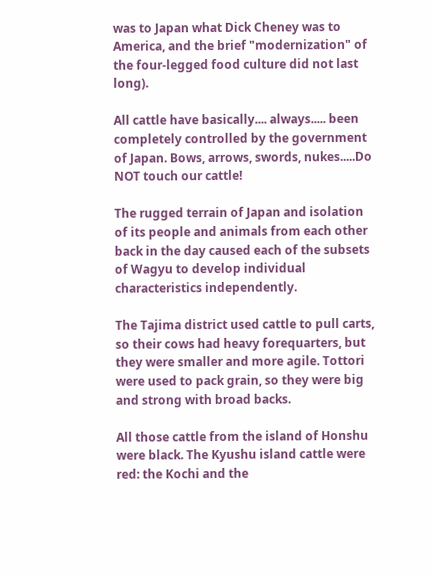was to Japan what Dick Cheney was to America, and the brief "modernization" of the four-legged food culture did not last long).

All cattle have basically.... always..... been completely controlled by the government of Japan. Bows, arrows, swords, nukes.....Do NOT touch our cattle!

The rugged terrain of Japan and isolation of its people and animals from each other back in the day caused each of the subsets of Wagyu to develop individual characteristics independently.

The Tajima district used cattle to pull carts, so their cows had heavy forequarters, but they were smaller and more agile. Tottori were used to pack grain, so they were big and strong with broad backs.

All those cattle from the island of Honshu were black. The Kyushu island cattle were red: the Kochi and the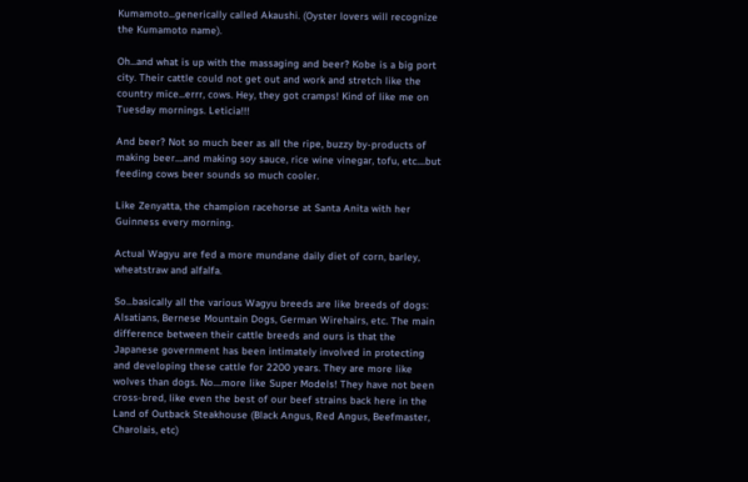Kumamoto...generically called Akaushi. (Oyster lovers will recognize the Kumamoto name).

Oh...and what is up with the massaging and beer? Kobe is a big port city. Their cattle could not get out and work and stretch like the country mice...errr, cows. Hey, they got cramps! Kind of like me on Tuesday mornings. Leticia!!!

And beer? Not so much beer as all the ripe, buzzy by-products of making beer....and making soy sauce, rice wine vinegar, tofu, etc....but feeding cows beer sounds so much cooler.

Like Zenyatta, the champion racehorse at Santa Anita with her Guinness every morning.

Actual Wagyu are fed a more mundane daily diet of corn, barley, wheatstraw and alfalfa.

So...basically all the various Wagyu breeds are like breeds of dogs: Alsatians, Bernese Mountain Dogs, German Wirehairs, etc. The main difference between their cattle breeds and ours is that the Japanese government has been intimately involved in protecting and developing these cattle for 2200 years. They are more like wolves than dogs. No....more like Super Models! They have not been cross-bred, like even the best of our beef strains back here in the Land of Outback Steakhouse (Black Angus, Red Angus, Beefmaster, Charolais, etc)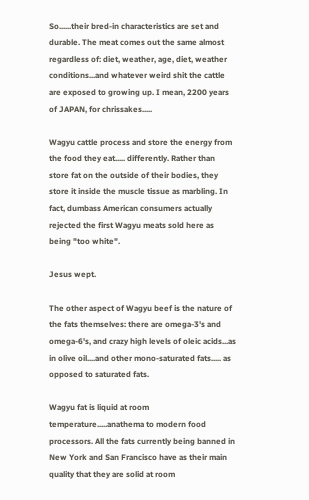So......their bred-in characteristics are set and durable. The meat comes out the same almost regardless of: diet, weather, age, diet, weather conditions...and whatever weird shit the cattle are exposed to growing up. I mean, 2200 years of JAPAN, for chrissakes.....

Wagyu cattle process and store the energy from the food they eat..... differently. Rather than store fat on the outside of their bodies, they store it inside the muscle tissue as marbling. In fact, dumbass American consumers actually rejected the first Wagyu meats sold here as being "too white".

Jesus wept.

The other aspect of Wagyu beef is the nature of the fats themselves: there are omega-3's and omega-6's, and crazy high levels of oleic acids...as in olive oil....and other mono-saturated fats..... as opposed to saturated fats.

Wagyu fat is liquid at room temperature.....anathema to modern food processors. All the fats currently being banned in New York and San Francisco have as their main quality that they are solid at room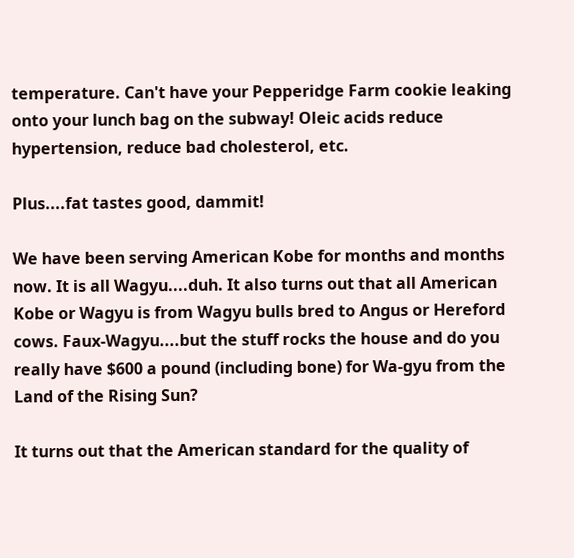temperature. Can't have your Pepperidge Farm cookie leaking onto your lunch bag on the subway! Oleic acids reduce hypertension, reduce bad cholesterol, etc.

Plus....fat tastes good, dammit!

We have been serving American Kobe for months and months now. It is all Wagyu....duh. It also turns out that all American Kobe or Wagyu is from Wagyu bulls bred to Angus or Hereford cows. Faux-Wagyu....but the stuff rocks the house and do you really have $600 a pound (including bone) for Wa-gyu from the Land of the Rising Sun?

It turns out that the American standard for the quality of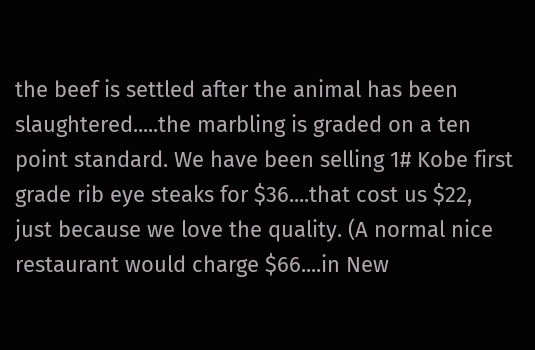the beef is settled after the animal has been slaughtered.....the marbling is graded on a ten point standard. We have been selling 1# Kobe first grade rib eye steaks for $36....that cost us $22, just because we love the quality. (A normal nice restaurant would charge $66....in New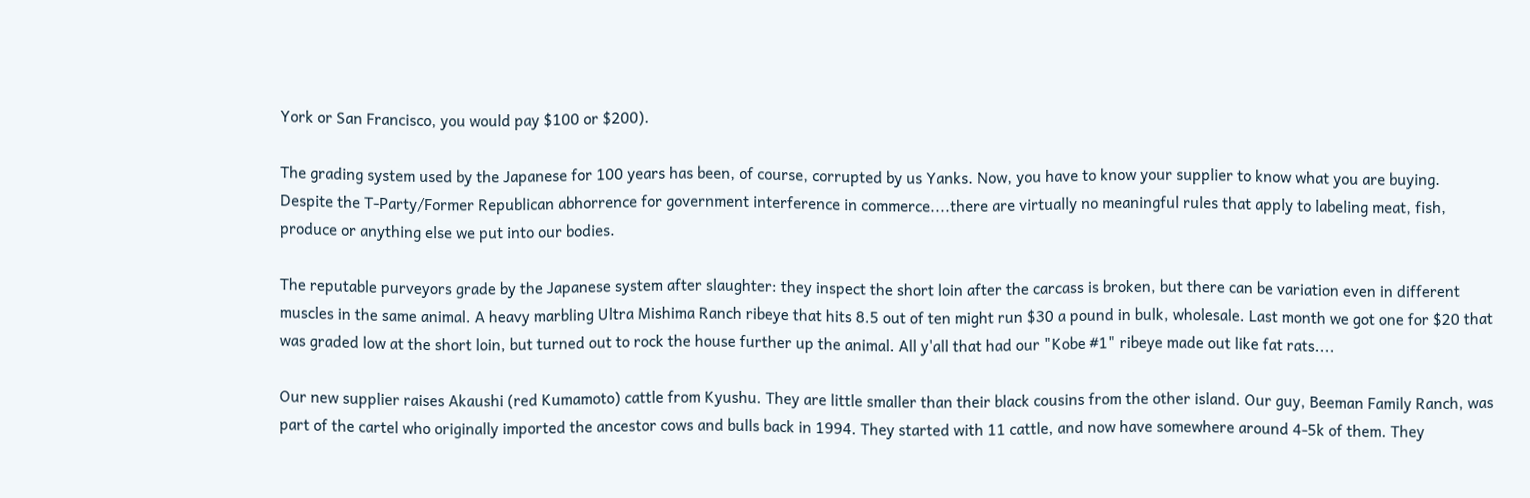York or San Francisco, you would pay $100 or $200).

The grading system used by the Japanese for 100 years has been, of course, corrupted by us Yanks. Now, you have to know your supplier to know what you are buying. Despite the T-Party/Former Republican abhorrence for government interference in commerce....there are virtually no meaningful rules that apply to labeling meat, fish, produce or anything else we put into our bodies.

The reputable purveyors grade by the Japanese system after slaughter: they inspect the short loin after the carcass is broken, but there can be variation even in different muscles in the same animal. A heavy marbling Ultra Mishima Ranch ribeye that hits 8.5 out of ten might run $30 a pound in bulk, wholesale. Last month we got one for $20 that was graded low at the short loin, but turned out to rock the house further up the animal. All y'all that had our "Kobe #1" ribeye made out like fat rats....

Our new supplier raises Akaushi (red Kumamoto) cattle from Kyushu. They are little smaller than their black cousins from the other island. Our guy, Beeman Family Ranch, was part of the cartel who originally imported the ancestor cows and bulls back in 1994. They started with 11 cattle, and now have somewhere around 4-5k of them. They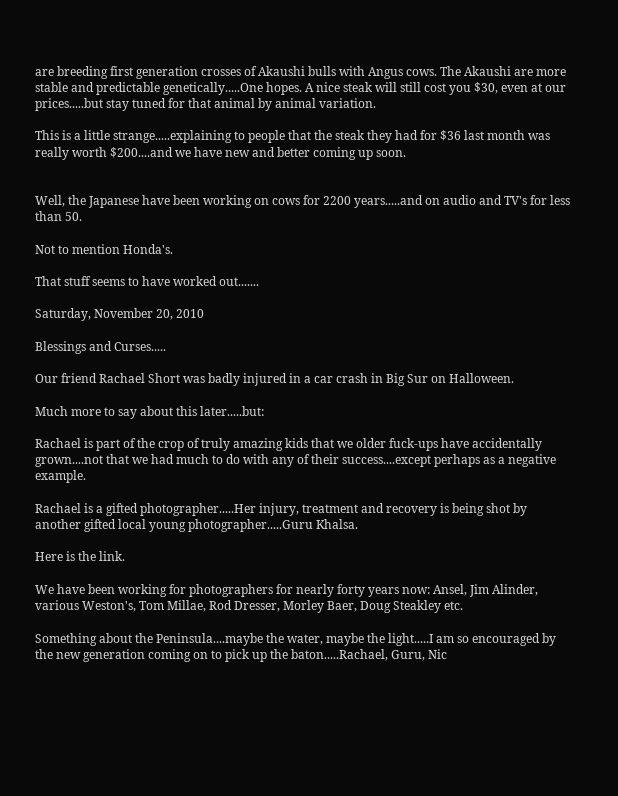are breeding first generation crosses of Akaushi bulls with Angus cows. The Akaushi are more stable and predictable genetically.....One hopes. A nice steak will still cost you $30, even at our prices.....but stay tuned for that animal by animal variation.

This is a little strange.....explaining to people that the steak they had for $36 last month was really worth $200....and we have new and better coming up soon.


Well, the Japanese have been working on cows for 2200 years.....and on audio and TV's for less than 50.

Not to mention Honda's.

That stuff seems to have worked out.......

Saturday, November 20, 2010

Blessings and Curses.....

Our friend Rachael Short was badly injured in a car crash in Big Sur on Halloween.

Much more to say about this later.....but:

Rachael is part of the crop of truly amazing kids that we older fuck-ups have accidentally grown....not that we had much to do with any of their success....except perhaps as a negative example.

Rachael is a gifted photographer.....Her injury, treatment and recovery is being shot by another gifted local young photographer.....Guru Khalsa.

Here is the link.

We have been working for photographers for nearly forty years now: Ansel, Jim Alinder, various Weston's, Tom Millae, Rod Dresser, Morley Baer, Doug Steakley etc.

Something about the Peninsula....maybe the water, maybe the light.....I am so encouraged by the new generation coming on to pick up the baton.....Rachael, Guru, Nic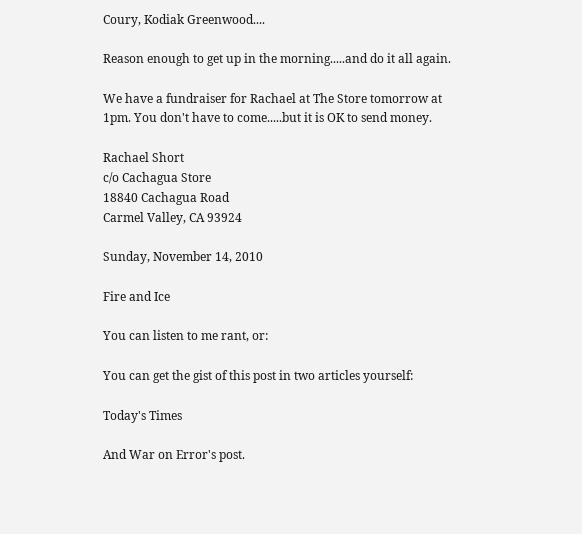Coury, Kodiak Greenwood....

Reason enough to get up in the morning.....and do it all again.

We have a fundraiser for Rachael at The Store tomorrow at 1pm. You don't have to come.....but it is OK to send money.

Rachael Short
c/o Cachagua Store
18840 Cachagua Road
Carmel Valley, CA 93924

Sunday, November 14, 2010

Fire and Ice

You can listen to me rant, or:

You can get the gist of this post in two articles yourself:

Today's Times

And War on Error's post.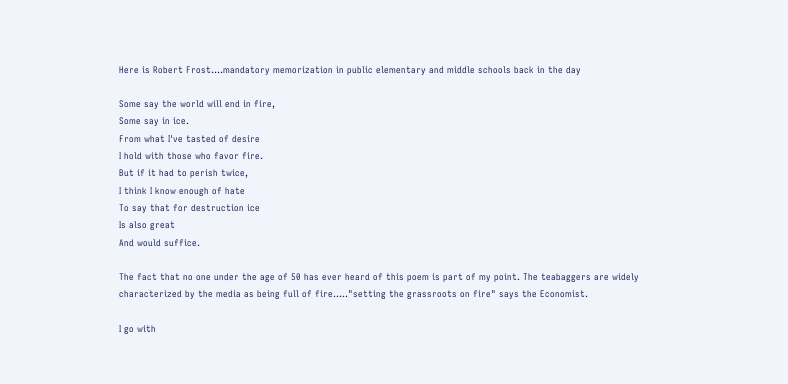Here is Robert Frost....mandatory memorization in public elementary and middle schools back in the day

Some say the world will end in fire,
Some say in ice.
From what I've tasted of desire
I hold with those who favor fire.
But if it had to perish twice,
I think I know enough of hate
To say that for destruction ice
Is also great
And would suffice.

The fact that no one under the age of 50 has ever heard of this poem is part of my point. The teabaggers are widely characterized by the media as being full of fire....."setting the grassroots on fire" says the Economist.

I go with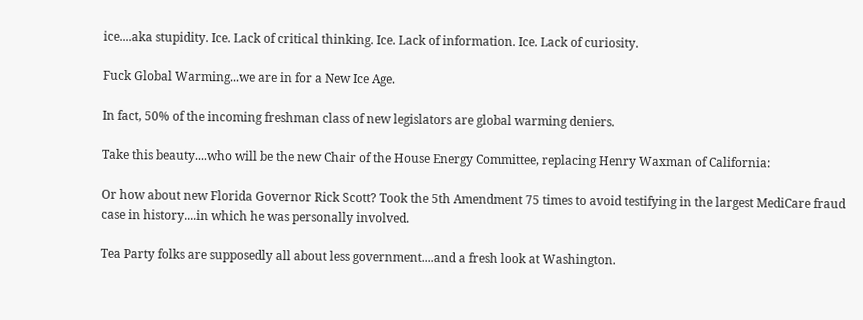ice....aka stupidity. Ice. Lack of critical thinking. Ice. Lack of information. Ice. Lack of curiosity.

Fuck Global Warming...we are in for a New Ice Age.

In fact, 50% of the incoming freshman class of new legislators are global warming deniers.

Take this beauty....who will be the new Chair of the House Energy Committee, replacing Henry Waxman of California:

Or how about new Florida Governor Rick Scott? Took the 5th Amendment 75 times to avoid testifying in the largest MediCare fraud case in history....in which he was personally involved.

Tea Party folks are supposedly all about less government....and a fresh look at Washington.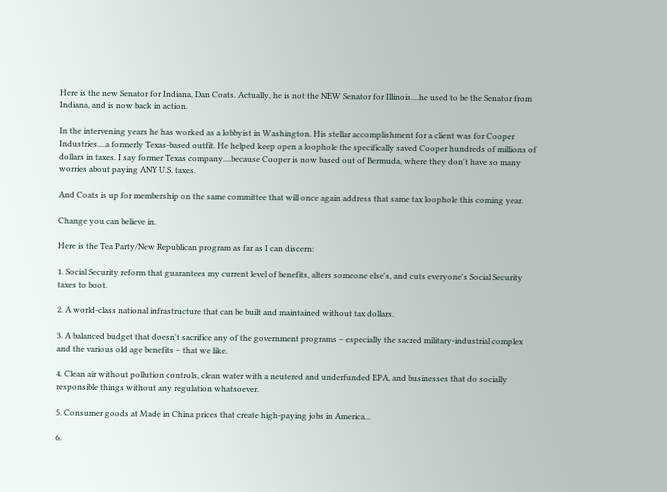Here is the new Senator for Indiana, Dan Coats. Actually, he is not the NEW Senator for Illinois....he used to be the Senator from Indiana, and is now back in action.

In the intervening years he has worked as a lobbyist in Washington. His stellar accomplishment for a client was for Cooper Industries....a formerly Texas-based outfit. He helped keep open a loophole the specifically saved Cooper hundreds of millions of dollars in taxes. I say former Texas company....because Cooper is now based out of Bermuda, where they don't have so many worries about paying ANY U.S. taxes.

And Coats is up for membership on the same committee that will once again address that same tax loophole this coming year.

Change you can believe in.

Here is the Tea Party/New Republican program as far as I can discern:

1. Social Security reform that guarantees my current level of benefits, alters someone else's, and cuts everyone's Social Security taxes to boot.

2. A world-class national infrastructure that can be built and maintained without tax dollars.

3. A balanced budget that doesn't sacrifice any of the government programs – especially the sacred military-industrial complex and the various old age benefits – that we like.

4. Clean air without pollution controls, clean water with a neutered and underfunded EPA, and businesses that do socially responsible things without any regulation whatsoever.

5. Consumer goods at Made in China prices that create high-paying jobs in America...

6.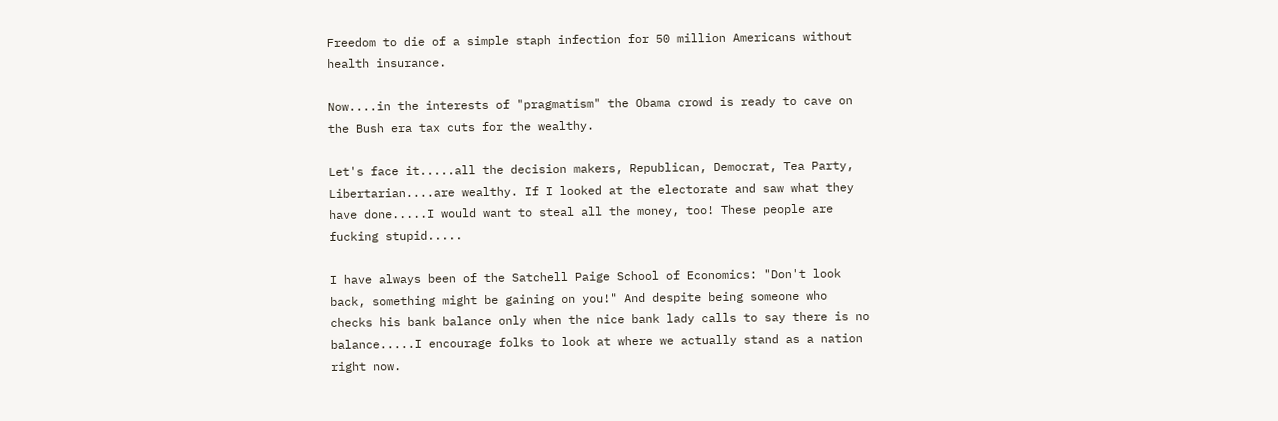Freedom to die of a simple staph infection for 50 million Americans without health insurance.

Now....in the interests of "pragmatism" the Obama crowd is ready to cave on the Bush era tax cuts for the wealthy.

Let's face it.....all the decision makers, Republican, Democrat, Tea Party, Libertarian....are wealthy. If I looked at the electorate and saw what they have done.....I would want to steal all the money, too! These people are fucking stupid.....

I have always been of the Satchell Paige School of Economics: "Don't look back, something might be gaining on you!" And despite being someone who checks his bank balance only when the nice bank lady calls to say there is no balance.....I encourage folks to look at where we actually stand as a nation right now.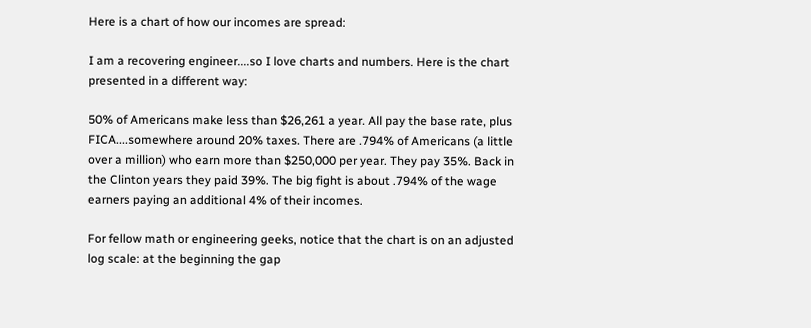Here is a chart of how our incomes are spread:

I am a recovering engineer....so I love charts and numbers. Here is the chart presented in a different way:

50% of Americans make less than $26,261 a year. All pay the base rate, plus FICA....somewhere around 20% taxes. There are .794% of Americans (a little over a million) who earn more than $250,000 per year. They pay 35%. Back in the Clinton years they paid 39%. The big fight is about .794% of the wage earners paying an additional 4% of their incomes.

For fellow math or engineering geeks, notice that the chart is on an adjusted log scale: at the beginning the gap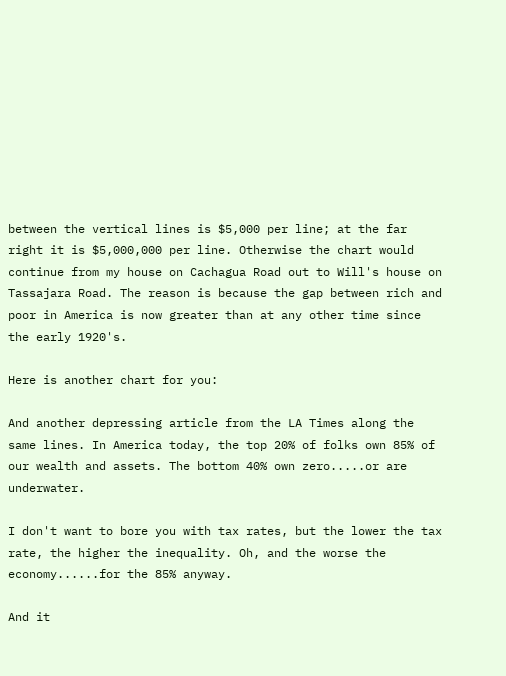between the vertical lines is $5,000 per line; at the far right it is $5,000,000 per line. Otherwise the chart would continue from my house on Cachagua Road out to Will's house on Tassajara Road. The reason is because the gap between rich and poor in America is now greater than at any other time since the early 1920's.

Here is another chart for you:

And another depressing article from the LA Times along the same lines. In America today, the top 20% of folks own 85% of our wealth and assets. The bottom 40% own zero.....or are underwater.

I don't want to bore you with tax rates, but the lower the tax rate, the higher the inequality. Oh, and the worse the economy......for the 85% anyway.

And it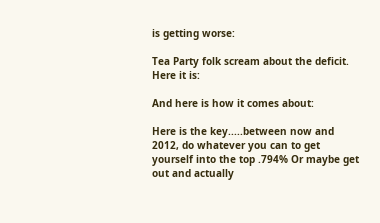is getting worse:

Tea Party folk scream about the deficit. Here it is:

And here is how it comes about:

Here is the key.....between now and 2012, do whatever you can to get yourself into the top .794% Or maybe get out and actually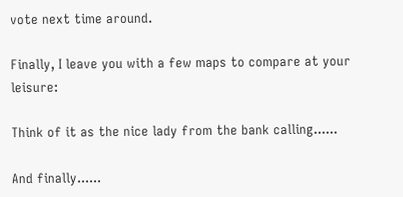vote next time around.

Finally, I leave you with a few maps to compare at your leisure:

Think of it as the nice lady from the bank calling......

And finally......